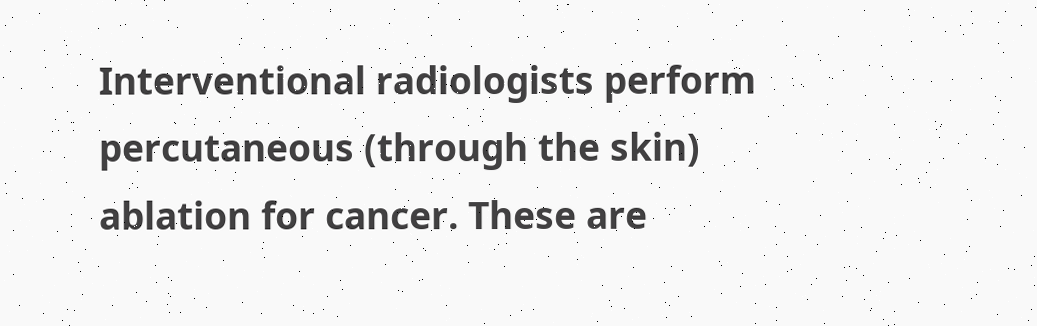Interventional radiologists perform percutaneous (through the skin) ablation for cancer. These are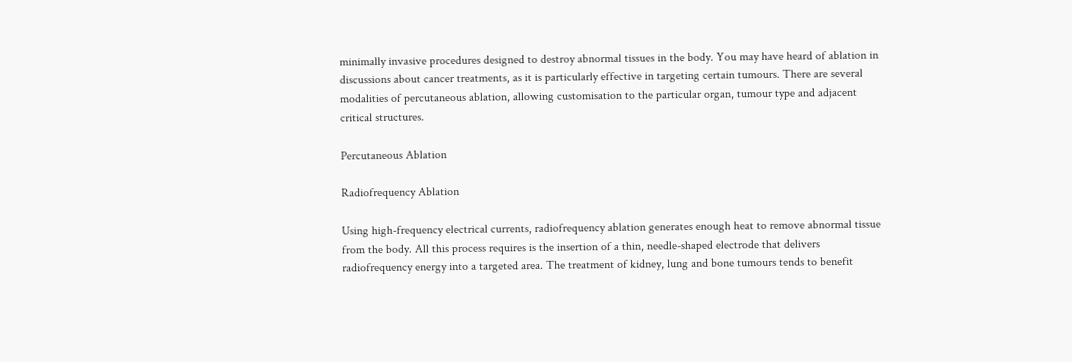minimally invasive procedures designed to destroy abnormal tissues in the body. You may have heard of ablation in discussions about cancer treatments, as it is particularly effective in targeting certain tumours. There are several modalities of percutaneous ablation, allowing customisation to the particular organ, tumour type and adjacent critical structures.

Percutaneous Ablation

Radiofrequency Ablation

Using high-frequency electrical currents, radiofrequency ablation generates enough heat to remove abnormal tissue from the body. All this process requires is the insertion of a thin, needle-shaped electrode that delivers radiofrequency energy into a targeted area. The treatment of kidney, lung and bone tumours tends to benefit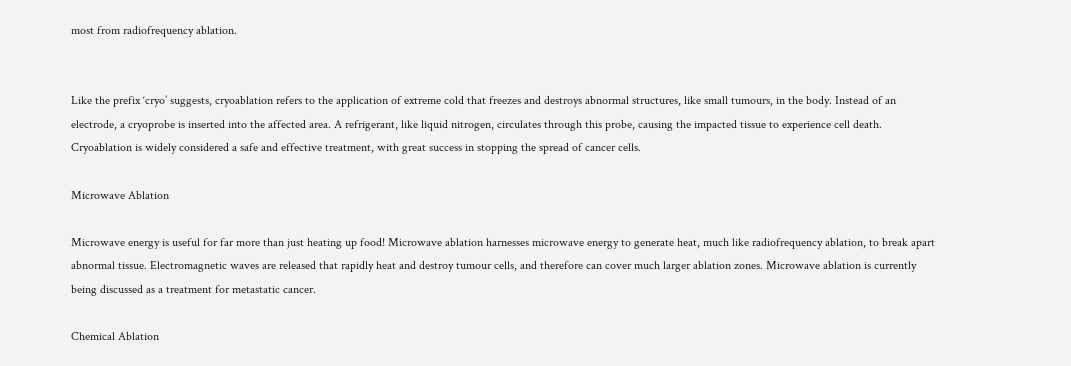most from radiofrequency ablation.


Like the prefix ‘cryo’ suggests, cryoablation refers to the application of extreme cold that freezes and destroys abnormal structures, like small tumours, in the body. Instead of an electrode, a cryoprobe is inserted into the affected area. A refrigerant, like liquid nitrogen, circulates through this probe, causing the impacted tissue to experience cell death. Cryoablation is widely considered a safe and effective treatment, with great success in stopping the spread of cancer cells.

Microwave Ablation

Microwave energy is useful for far more than just heating up food! Microwave ablation harnesses microwave energy to generate heat, much like radiofrequency ablation, to break apart abnormal tissue. Electromagnetic waves are released that rapidly heat and destroy tumour cells, and therefore can cover much larger ablation zones. Microwave ablation is currently being discussed as a treatment for metastatic cancer.

Chemical Ablation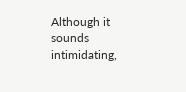Although it sounds intimidating,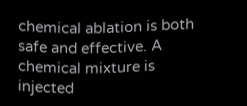chemical ablation is both safe and effective. A chemical mixture is injected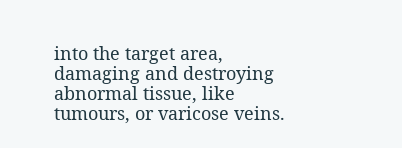into the target area, damaging and destroying abnormal tissue, like tumours, or varicose veins.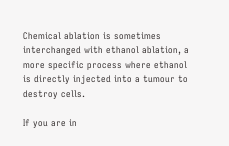Chemical ablation is sometimes interchanged with ethanol ablation, a more specific process where ethanol is directly injected into a tumour to destroy cells.

If you are in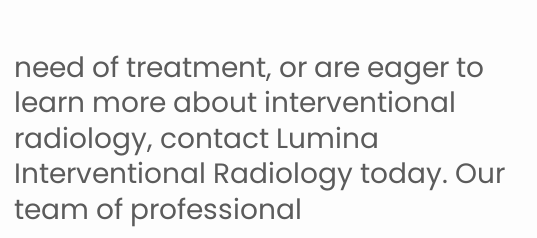need of treatment, or are eager to learn more about interventional radiology, contact Lumina Interventional Radiology today. Our team of professional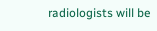radiologists will be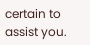certain to assist you.